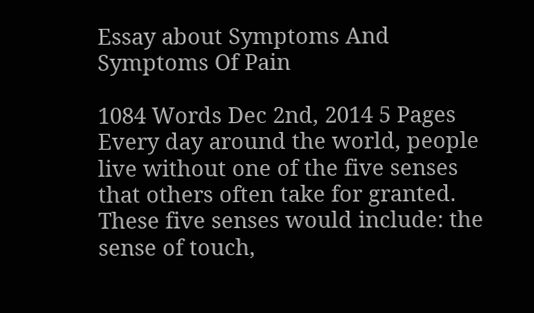Essay about Symptoms And Symptoms Of Pain

1084 Words Dec 2nd, 2014 5 Pages
Every day around the world, people live without one of the five senses that others often take for granted. These five senses would include: the sense of touch,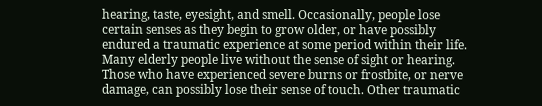hearing, taste, eyesight, and smell. Occasionally, people lose certain senses as they begin to grow older, or have possibly endured a traumatic experience at some period within their life. Many elderly people live without the sense of sight or hearing. Those who have experienced severe burns or frostbite, or nerve damage, can possibly lose their sense of touch. Other traumatic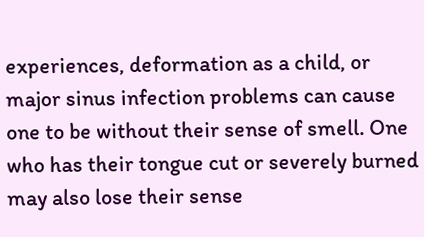experiences, deformation as a child, or major sinus infection problems can cause one to be without their sense of smell. One who has their tongue cut or severely burned may also lose their sense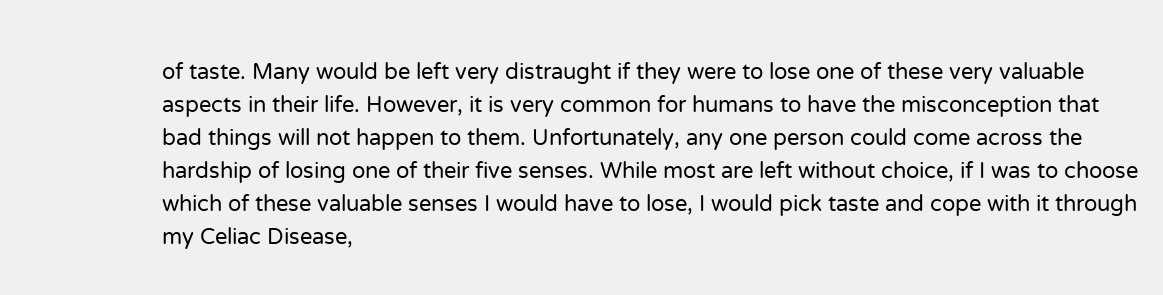of taste. Many would be left very distraught if they were to lose one of these very valuable aspects in their life. However, it is very common for humans to have the misconception that bad things will not happen to them. Unfortunately, any one person could come across the hardship of losing one of their five senses. While most are left without choice, if I was to choose which of these valuable senses I would have to lose, I would pick taste and cope with it through my Celiac Disease,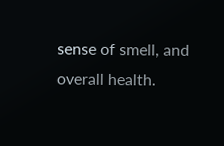sense of smell, and overall health.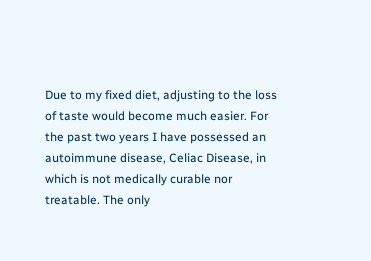Due to my fixed diet, adjusting to the loss of taste would become much easier. For the past two years I have possessed an autoimmune disease, Celiac Disease, in which is not medically curable nor treatable. The only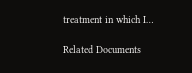treatment in which I…

Related Documents